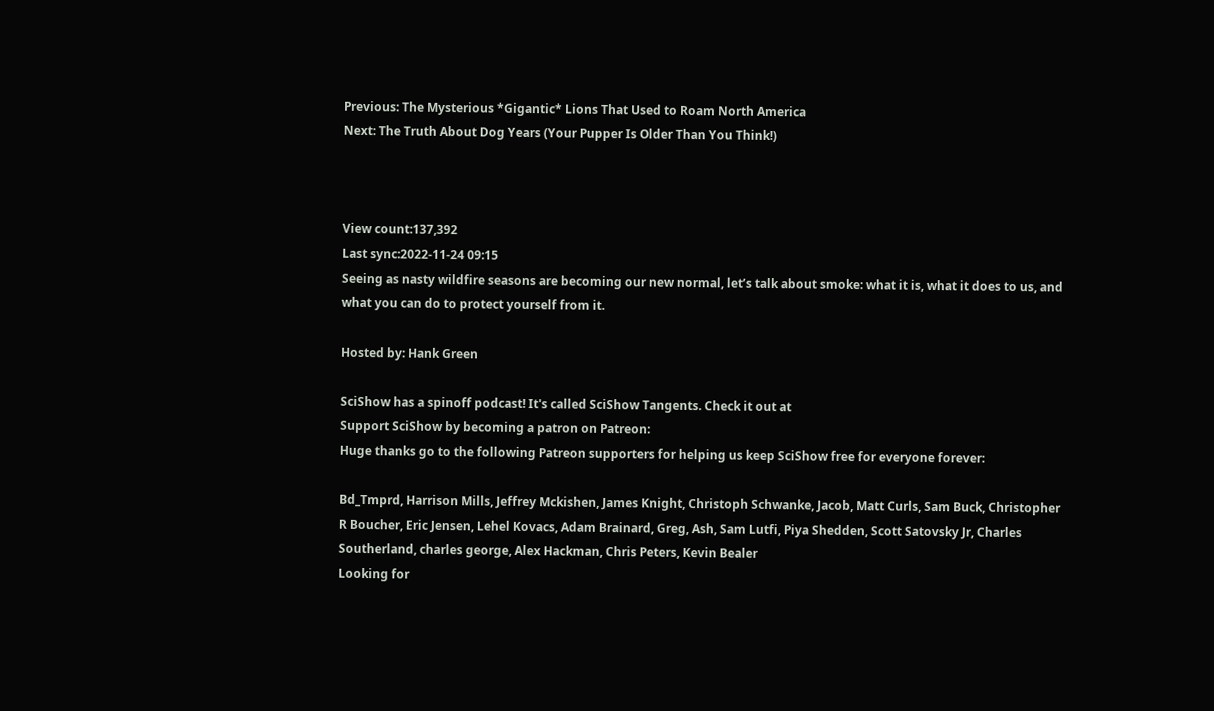Previous: The Mysterious *Gigantic* Lions That Used to Roam North America
Next: The Truth About Dog Years (Your Pupper Is Older Than You Think!)



View count:137,392
Last sync:2022-11-24 09:15
Seeing as nasty wildfire seasons are becoming our new normal, let’s talk about smoke: what it is, what it does to us, and what you can do to protect yourself from it.

Hosted by: Hank Green

SciShow has a spinoff podcast! It's called SciShow Tangents. Check it out at
Support SciShow by becoming a patron on Patreon:
Huge thanks go to the following Patreon supporters for helping us keep SciShow free for everyone forever:

Bd_Tmprd, Harrison Mills, Jeffrey Mckishen, James Knight, Christoph Schwanke, Jacob, Matt Curls, Sam Buck, Christopher R Boucher, Eric Jensen, Lehel Kovacs, Adam Brainard, Greg, Ash, Sam Lutfi, Piya Shedden, Scott Satovsky Jr, Charles Southerland, charles george, Alex Hackman, Chris Peters, Kevin Bealer
Looking for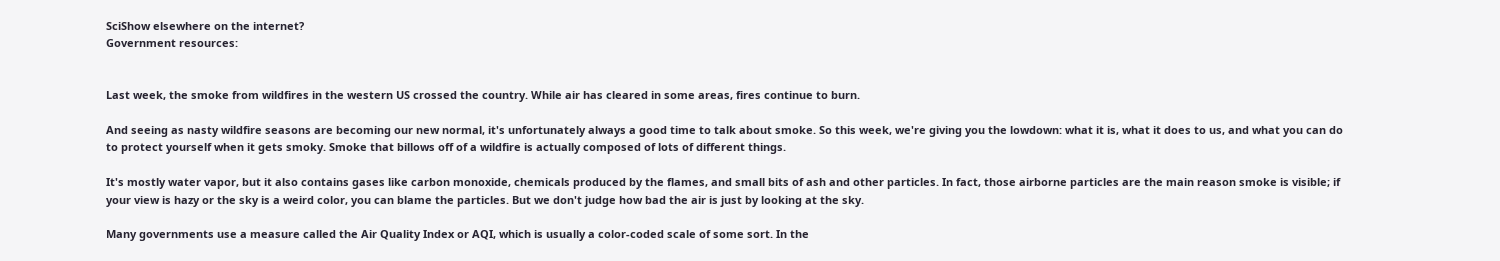SciShow elsewhere on the internet?
Government resources:


Last week, the smoke from wildfires in the western US crossed the country. While air has cleared in some areas, fires continue to burn.

And seeing as nasty wildfire seasons are becoming our new normal, it's unfortunately always a good time to talk about smoke. So this week, we're giving you the lowdown: what it is, what it does to us, and what you can do to protect yourself when it gets smoky. Smoke that billows off of a wildfire is actually composed of lots of different things.

It's mostly water vapor, but it also contains gases like carbon monoxide, chemicals produced by the flames, and small bits of ash and other particles. In fact, those airborne particles are the main reason smoke is visible; if your view is hazy or the sky is a weird color, you can blame the particles. But we don't judge how bad the air is just by looking at the sky.

Many governments use a measure called the Air Quality Index or AQI, which is usually a color-coded scale of some sort. In the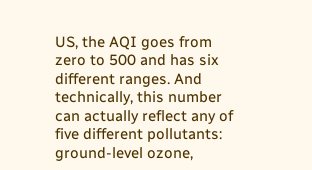US, the AQI goes from zero to 500 and has six different ranges. And technically, this number can actually reflect any of five different pollutants: ground-level ozone,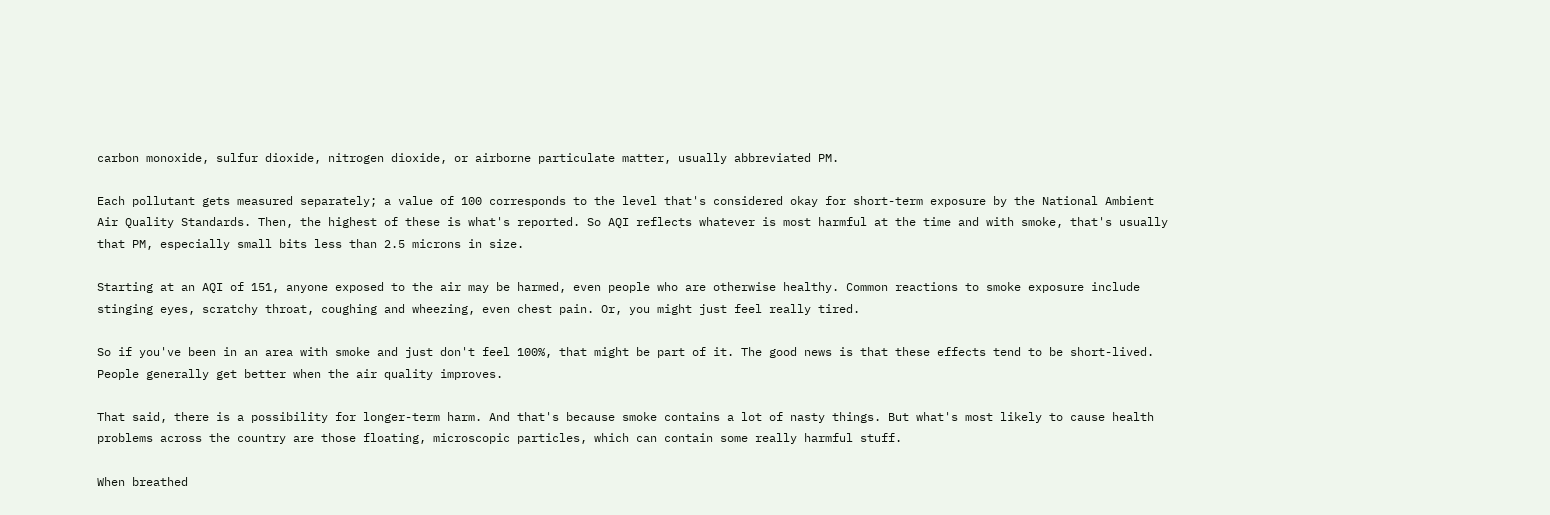carbon monoxide, sulfur dioxide, nitrogen dioxide, or airborne particulate matter, usually abbreviated PM.

Each pollutant gets measured separately; a value of 100 corresponds to the level that's considered okay for short-term exposure by the National Ambient Air Quality Standards. Then, the highest of these is what's reported. So AQI reflects whatever is most harmful at the time and with smoke, that's usually that PM, especially small bits less than 2.5 microns in size.

Starting at an AQI of 151, anyone exposed to the air may be harmed, even people who are otherwise healthy. Common reactions to smoke exposure include stinging eyes, scratchy throat, coughing and wheezing, even chest pain. Or, you might just feel really tired.

So if you've been in an area with smoke and just don't feel 100%, that might be part of it. The good news is that these effects tend to be short-lived. People generally get better when the air quality improves.

That said, there is a possibility for longer-term harm. And that's because smoke contains a lot of nasty things. But what's most likely to cause health problems across the country are those floating, microscopic particles, which can contain some really harmful stuff.

When breathed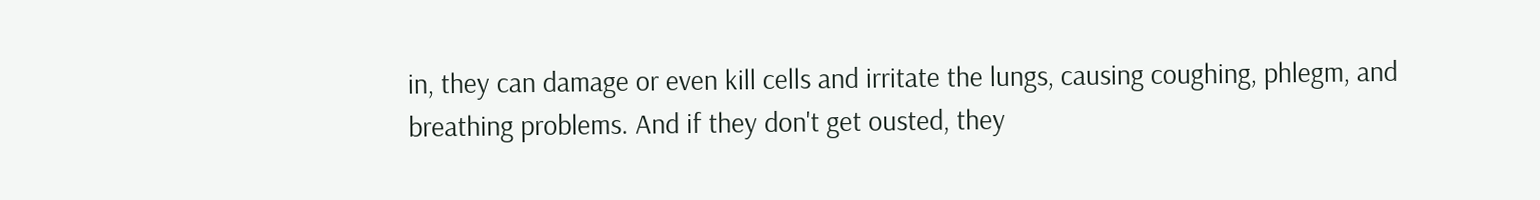in, they can damage or even kill cells and irritate the lungs, causing coughing, phlegm, and breathing problems. And if they don't get ousted, they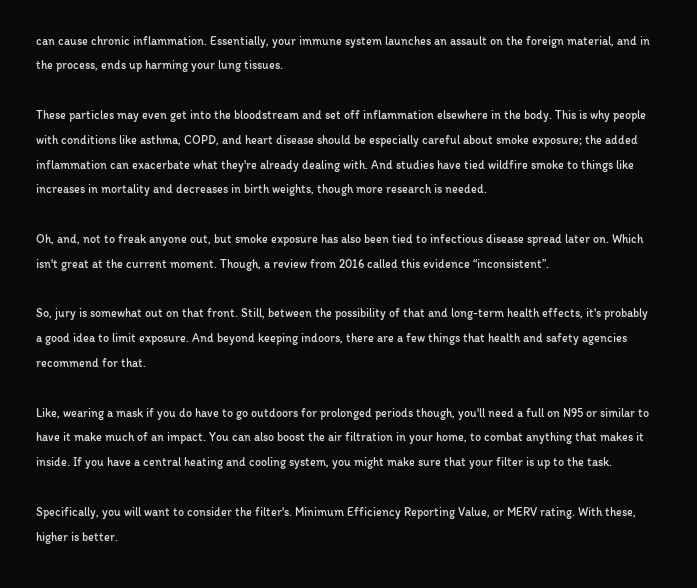can cause chronic inflammation. Essentially, your immune system launches an assault on the foreign material, and in the process, ends up harming your lung tissues.

These particles may even get into the bloodstream and set off inflammation elsewhere in the body. This is why people with conditions like asthma, COPD, and heart disease should be especially careful about smoke exposure; the added inflammation can exacerbate what they're already dealing with. And studies have tied wildfire smoke to things like increases in mortality and decreases in birth weights, though more research is needed.

Oh, and, not to freak anyone out, but smoke exposure has also been tied to infectious disease spread later on. Which isn't great at the current moment. Though, a review from 2016 called this evidence “inconsistent”.

So, jury is somewhat out on that front. Still, between the possibility of that and long-term health effects, it's probably a good idea to limit exposure. And beyond keeping indoors, there are a few things that health and safety agencies recommend for that.

Like, wearing a mask if you do have to go outdoors for prolonged periods though, you'll need a full on N95 or similar to have it make much of an impact. You can also boost the air filtration in your home, to combat anything that makes it inside. If you have a central heating and cooling system, you might make sure that your filter is up to the task.

Specifically, you will want to consider the filter's. Minimum Efficiency Reporting Value, or MERV rating. With these, higher is better.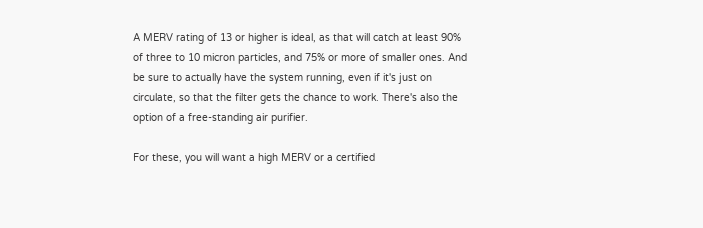A MERV rating of 13 or higher is ideal, as that will catch at least 90% of three to 10 micron particles, and 75% or more of smaller ones. And be sure to actually have the system running, even if it's just on circulate, so that the filter gets the chance to work. There's also the option of a free-standing air purifier.

For these, you will want a high MERV or a certified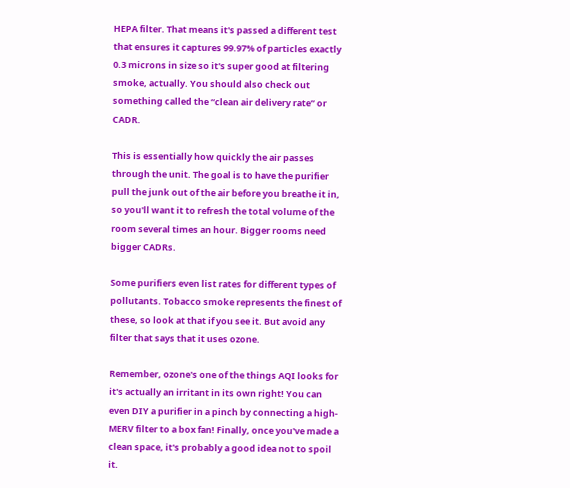HEPA filter. That means it's passed a different test that ensures it captures 99.97% of particles exactly 0.3 microns in size so it's super good at filtering smoke, actually. You should also check out something called the “clean air delivery rate” or CADR.

This is essentially how quickly the air passes through the unit. The goal is to have the purifier pull the junk out of the air before you breathe it in, so you'll want it to refresh the total volume of the room several times an hour. Bigger rooms need bigger CADRs.

Some purifiers even list rates for different types of pollutants. Tobacco smoke represents the finest of these, so look at that if you see it. But avoid any filter that says that it uses ozone.

Remember, ozone's one of the things AQI looks for it's actually an irritant in its own right! You can even DIY a purifier in a pinch by connecting a high-MERV filter to a box fan! Finally, once you've made a clean space, it's probably a good idea not to spoil it.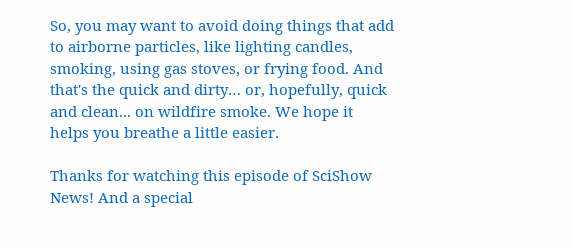So, you may want to avoid doing things that add to airborne particles, like lighting candles, smoking, using gas stoves, or frying food. And that's the quick and dirty… or, hopefully, quick and clean... on wildfire smoke. We hope it helps you breathe a little easier.

Thanks for watching this episode of SciShow News! And a special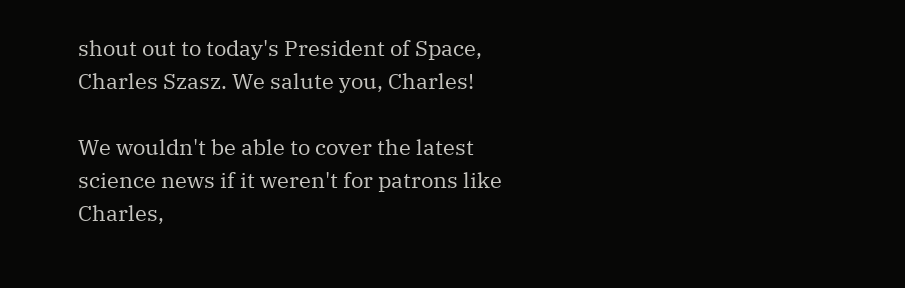shout out to today's President of Space, Charles Szasz. We salute you, Charles!

We wouldn't be able to cover the latest science news if it weren't for patrons like Charles,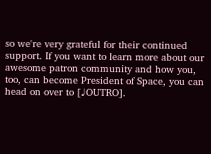so we're very grateful for their continued support. If you want to learn more about our awesome patron community and how you, too, can become President of Space, you can head on over to [♩OUTRO].